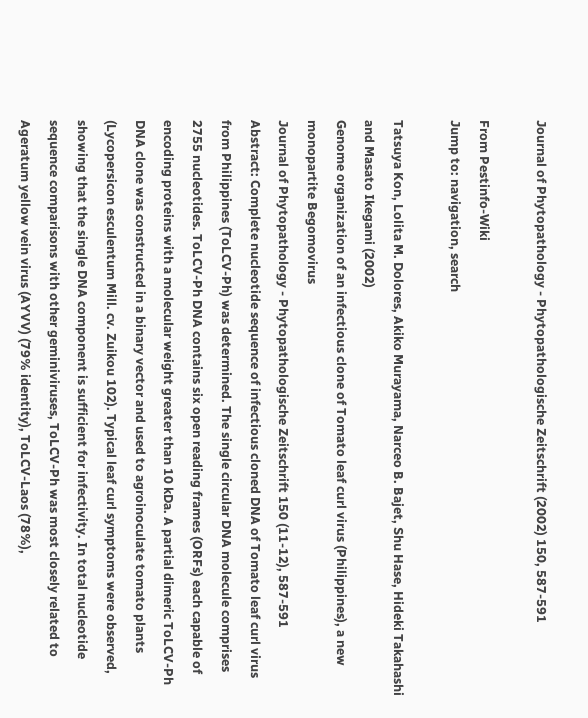Journal of Phytopathology - Phytopathologische Zeitschrift (2002) 150, 587-591

From Pestinfo-Wiki
Jump to: navigation, search

Tatsuya Kon, Lolita M. Dolores, Akiko Murayama, Narceo B. Bajet, Shu Hase, Hideki Takahashi and Masato Ikegami (2002)
Genome organization of an infectious clone of Tomato leaf curl virus (Philippines), a new monopartite Begomovirus
Journal of Phytopathology - Phytopathologische Zeitschrift 150 (11-12), 587-591
Abstract: Complete nucleotide sequence of infectious cloned DNA of Tomato leaf curl virus from Philippines (ToLCV-Ph) was determined. The single circular DNA molecule comprises 2755 nucleotides. ToLCV-Ph DNA contains six open reading frames (ORFs) each capable of encoding proteins with a molecular weight greater than 10 kDa. A partial dimeric ToLCV-Ph DNA clone was constructed in a binary vector and used to agroinoculate tomato plants (Lycopersicon esculentum Mill. cv. Zuikou 102). Typical leaf curl symptoms were observed, showing that the single DNA component is sufficient for infectivity. In total nucleotide sequence comparisons with other geminiviruses, ToLCV-Ph was most closely related to Ageratum yellow vein virus (AYVV) (79% identity), ToLCV-Laos (78%),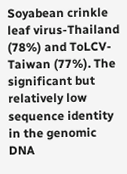Soyabean crinkle leaf virus-Thailand (78%) and ToLCV-Taiwan (77%). The significant but relatively low sequence identity in the genomic DNA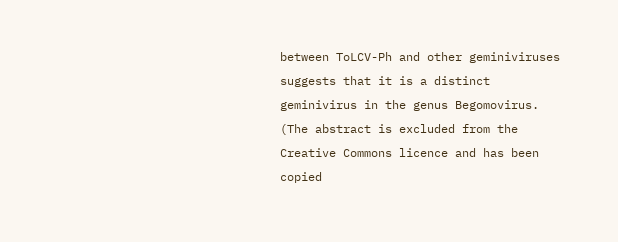between ToLCV-Ph and other geminiviruses suggests that it is a distinct geminivirus in the genus Begomovirus.
(The abstract is excluded from the Creative Commons licence and has been copied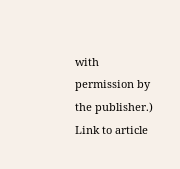with permission by the publisher.)
Link to article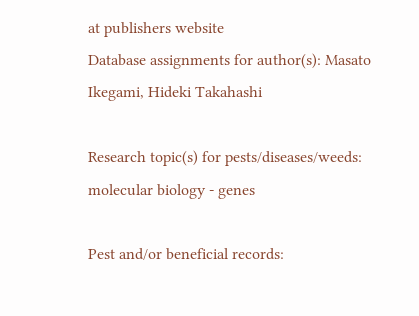at publishers website
Database assignments for author(s): Masato Ikegami, Hideki Takahashi

Research topic(s) for pests/diseases/weeds:
molecular biology - genes

Pest and/or beneficial records: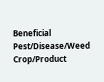Beneficial Pest/Disease/Weed Crop/Product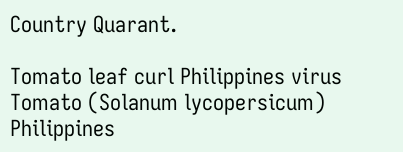Country Quarant.

Tomato leaf curl Philippines virus Tomato (Solanum lycopersicum) Philippines